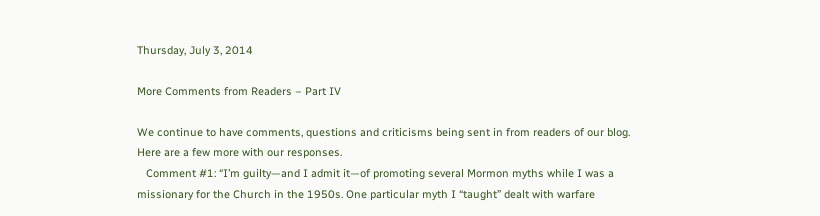Thursday, July 3, 2014

More Comments from Readers – Part IV

We continue to have comments, questions and criticisms being sent in from readers of our blog. Here are a few more with our responses.
   Comment #1: “I’m guilty—and I admit it—of promoting several Mormon myths while I was a missionary for the Church in the 1950s. One particular myth I “taught” dealt with warfare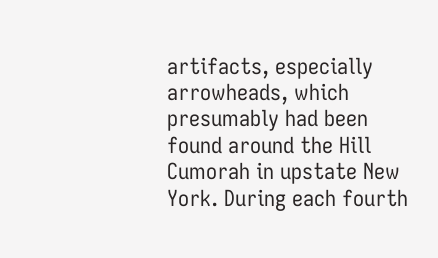artifacts, especially arrowheads, which presumably had been found around the Hill Cumorah in upstate New York. During each fourth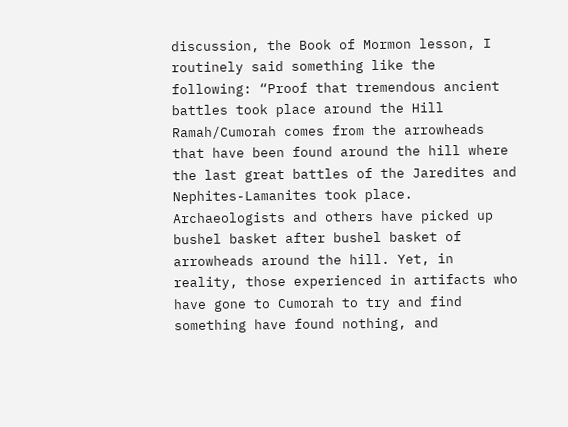discussion, the Book of Mormon lesson, I routinely said something like the following: “Proof that tremendous ancient battles took place around the Hill Ramah/Cumorah comes from the arrowheads that have been found around the hill where the last great battles of the Jaredites and Nephites-Lamanites took place. Archaeologists and others have picked up bushel basket after bushel basket of arrowheads around the hill. Yet, in reality, those experienced in artifacts who have gone to Cumorah to try and find something have found nothing, and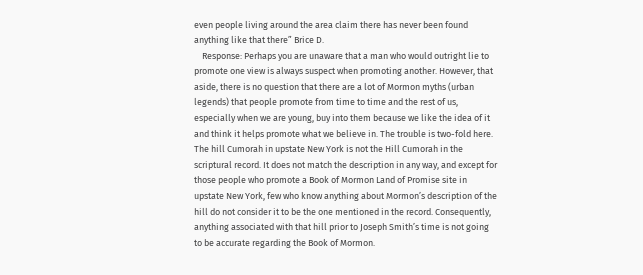even people living around the area claim there has never been found anything like that there” Brice D.
    Response: Perhaps you are unaware that a man who would outright lie to promote one view is always suspect when promoting another. However, that aside, there is no question that there are a lot of Mormon myths (urban legends) that people promote from time to time and the rest of us, especially when we are young, buy into them because we like the idea of it and think it helps promote what we believe in. The trouble is two-fold here. The hill Cumorah in upstate New York is not the Hill Cumorah in the scriptural record. It does not match the description in any way, and except for those people who promote a Book of Mormon Land of Promise site in upstate New York, few who know anything about Mormon’s description of the hill do not consider it to be the one mentioned in the record. Consequently, anything associated with that hill prior to Joseph Smith’s time is not going to be accurate regarding the Book of Mormon.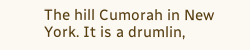The hill Cumorah in New York. It is a drumlin,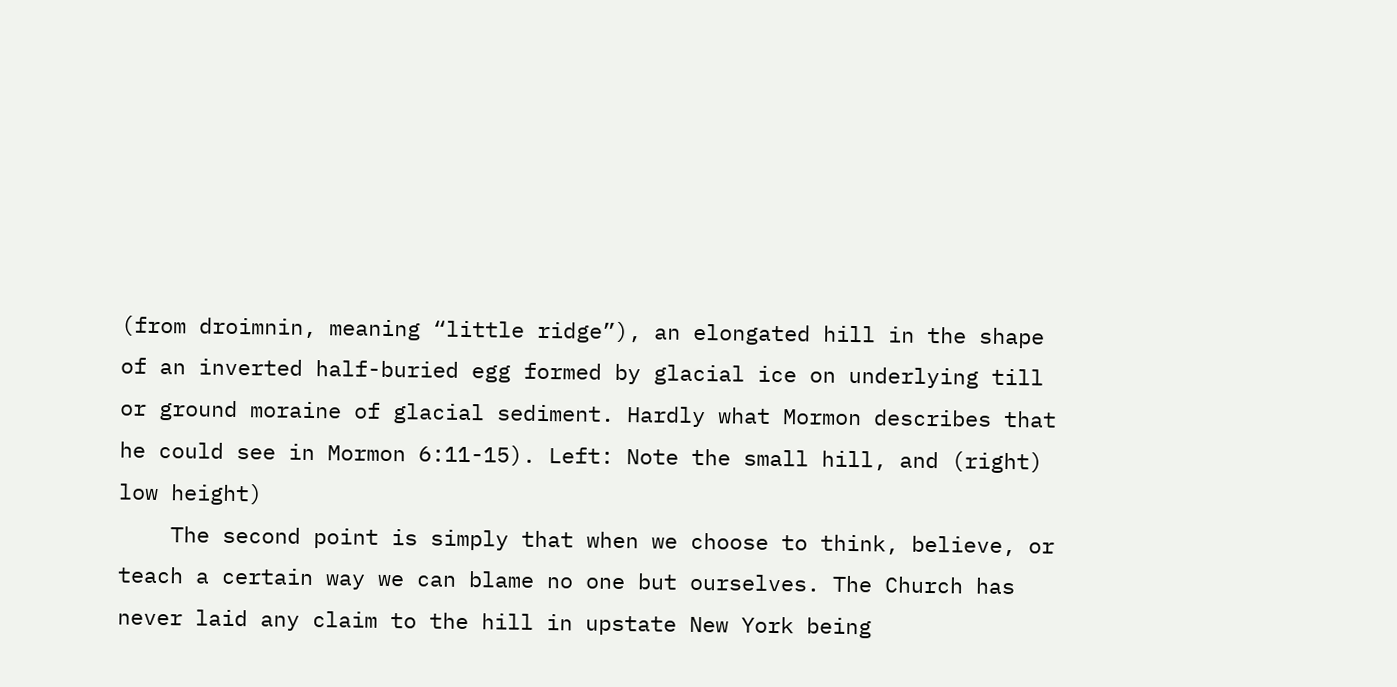(from droimnin, meaning “little ridge”), an elongated hill in the shape of an inverted half-buried egg formed by glacial ice on underlying till or ground moraine of glacial sediment. Hardly what Mormon describes that he could see in Mormon 6:11-15). Left: Note the small hill, and (right) low height)
    The second point is simply that when we choose to think, believe, or teach a certain way we can blame no one but ourselves. The Church has never laid any claim to the hill in upstate New York being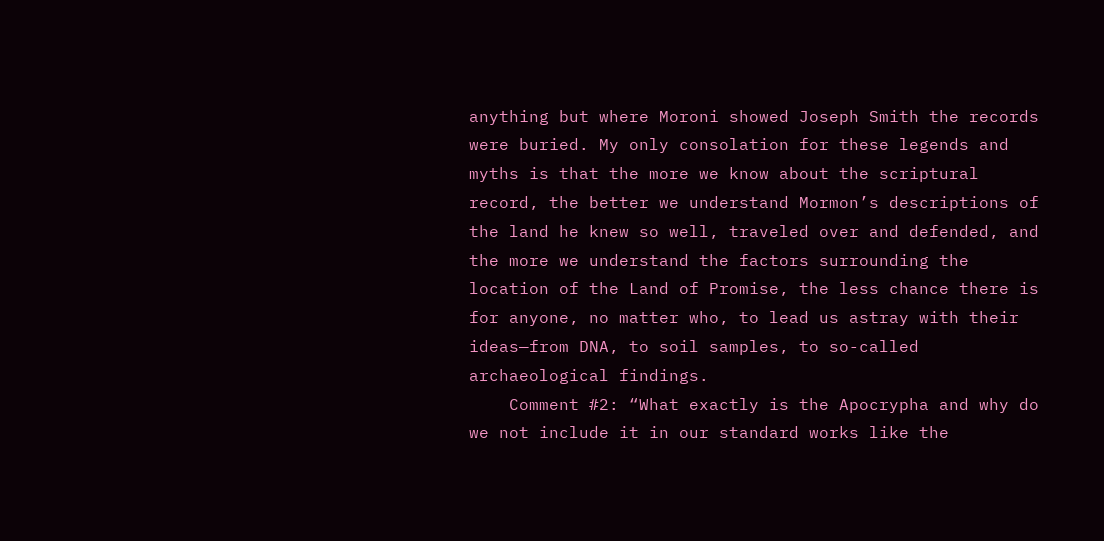anything but where Moroni showed Joseph Smith the records were buried. My only consolation for these legends and myths is that the more we know about the scriptural record, the better we understand Mormon’s descriptions of the land he knew so well, traveled over and defended, and the more we understand the factors surrounding the location of the Land of Promise, the less chance there is for anyone, no matter who, to lead us astray with their ideas—from DNA, to soil samples, to so-called archaeological findings.
    Comment #2: “What exactly is the Apocrypha and why do we not include it in our standard works like the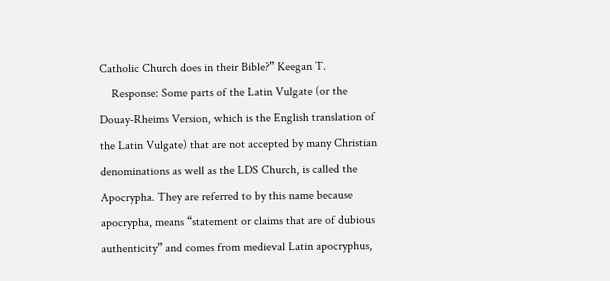Catholic Church does in their Bible?” Keegan T.
    Response: Some parts of the Latin Vulgate (or the Douay-Rheims Version, which is the English translation of the Latin Vulgate) that are not accepted by many Christian denominations as well as the LDS Church, is called the Apocrypha. They are referred to by this name because apocrypha, means “statement or claims that are of dubious authenticity” and comes from medieval Latin apocryphus,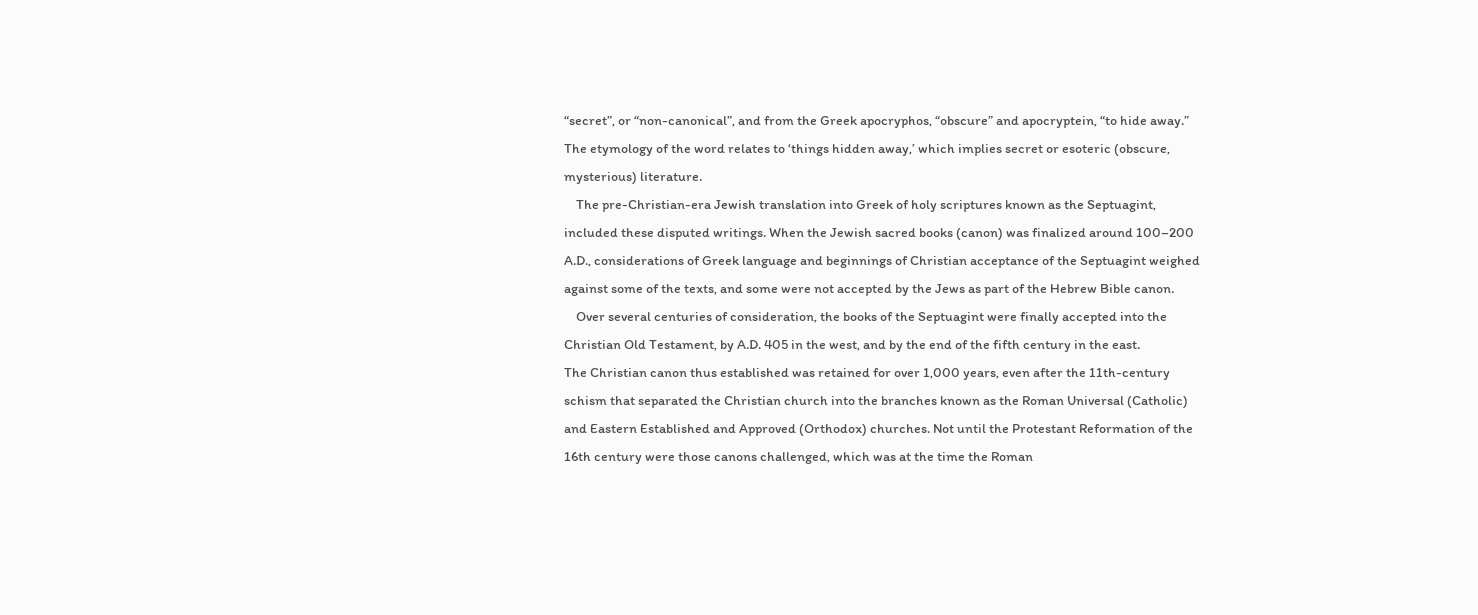“secret”, or “non-canonical”, and from the Greek apocryphos, “obscure” and apocryptein, “to hide away.” The etymology of the word relates to ‘things hidden away,’ which implies secret or esoteric (obscure, mysterious) literature.
    The pre-Christian-era Jewish translation into Greek of holy scriptures known as the Septuagint, included these disputed writings. When the Jewish sacred books (canon) was finalized around 100–200 A.D., considerations of Greek language and beginnings of Christian acceptance of the Septuagint weighed against some of the texts, and some were not accepted by the Jews as part of the Hebrew Bible canon.
    Over several centuries of consideration, the books of the Septuagint were finally accepted into the Christian Old Testament, by A.D. 405 in the west, and by the end of the fifth century in the east.
The Christian canon thus established was retained for over 1,000 years, even after the 11th-century schism that separated the Christian church into the branches known as the Roman Universal (Catholic) and Eastern Established and Approved (Orthodox) churches. Not until the Protestant Reformation of the 16th century were those canons challenged, which was at the time the Roman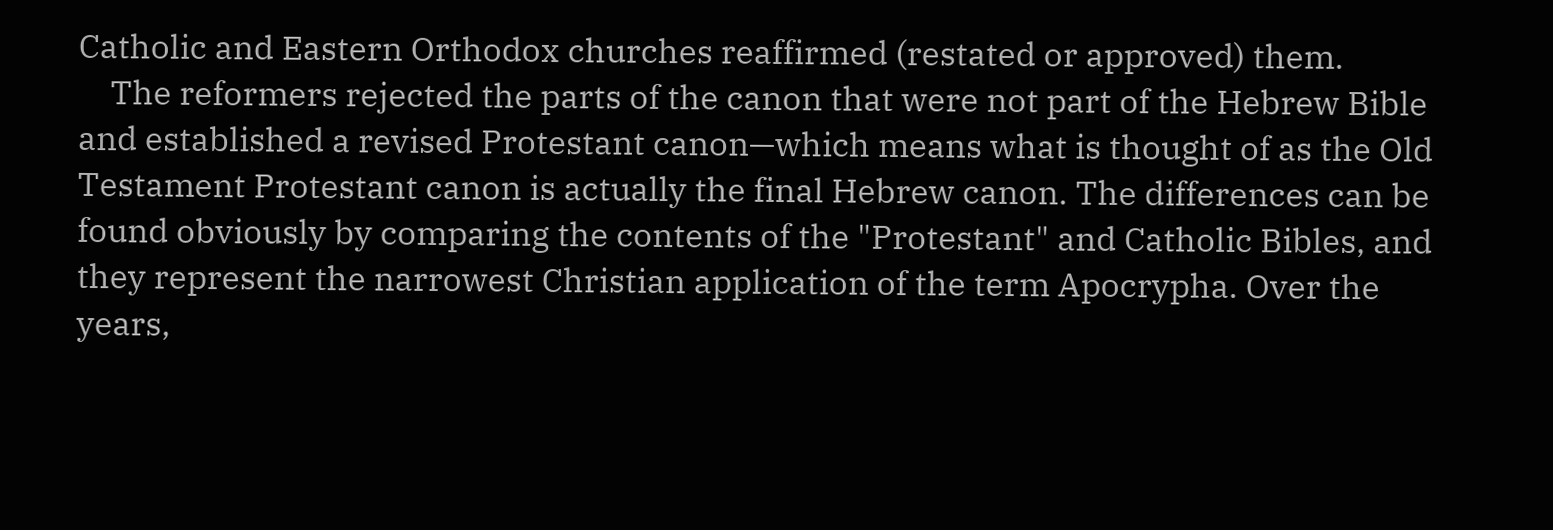Catholic and Eastern Orthodox churches reaffirmed (restated or approved) them.
    The reformers rejected the parts of the canon that were not part of the Hebrew Bible and established a revised Protestant canon—which means what is thought of as the Old Testament Protestant canon is actually the final Hebrew canon. The differences can be found obviously by comparing the contents of the "Protestant" and Catholic Bibles, and they represent the narrowest Christian application of the term Apocrypha. Over the years,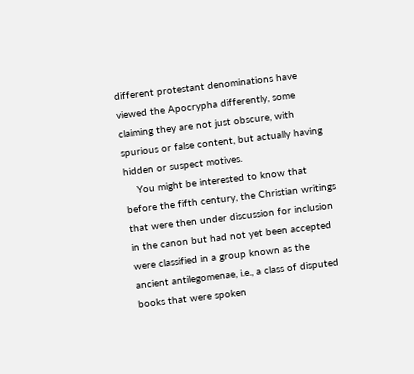different protestant denominations have viewed the Apocrypha differently, some claiming they are not just obscure, with spurious or false content, but actually having hidden or suspect motives.
    You might be interested to know that before the fifth century, the Christian writings that were then under discussion for inclusion in the canon but had not yet been accepted were classified in a group known as the ancient antilegomenae, i.e., a class of disputed books that were spoken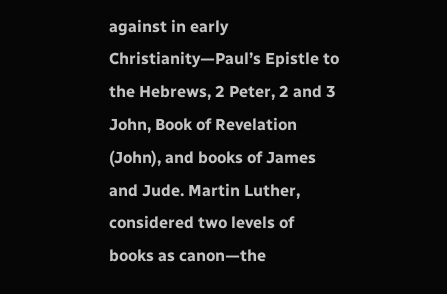against in early Christianity—Paul’s Epistle to the Hebrews, 2 Peter, 2 and 3 John, Book of Revelation (John), and books of James and Jude. Martin Luther, considered two levels of books as canon—the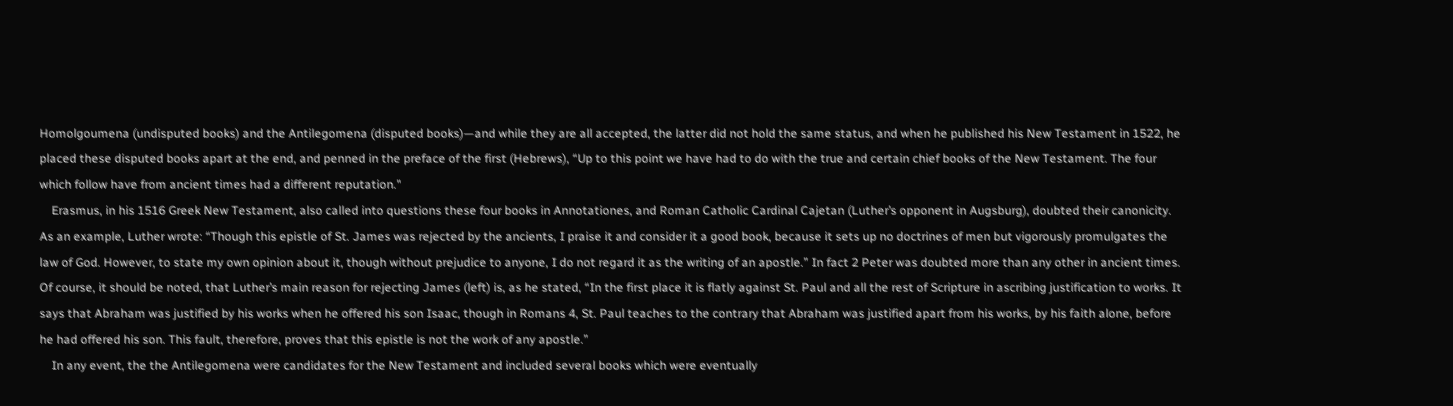Homolgoumena (undisputed books) and the Antilegomena (disputed books)—and while they are all accepted, the latter did not hold the same status, and when he published his New Testament in 1522, he placed these disputed books apart at the end, and penned in the preface of the first (Hebrews), “Up to this point we have had to do with the true and certain chief books of the New Testament. The four which follow have from ancient times had a different reputation."
    Erasmus, in his 1516 Greek New Testament, also called into questions these four books in Annotationes, and Roman Catholic Cardinal Cajetan (Luther’s opponent in Augsburg), doubted their canonicity. As an example, Luther wrote: “Though this epistle of St. James was rejected by the ancients, I praise it and consider it a good book, because it sets up no doctrines of men but vigorously promulgates the law of God. However, to state my own opinion about it, though without prejudice to anyone, I do not regard it as the writing of an apostle.” In fact 2 Peter was doubted more than any other in ancient times.
Of course, it should be noted, that Luther’s main reason for rejecting James (left) is, as he stated, “In the first place it is flatly against St. Paul and all the rest of Scripture in ascribing justification to works. It says that Abraham was justified by his works when he offered his son Isaac, though in Romans 4, St. Paul teaches to the contrary that Abraham was justified apart from his works, by his faith alone, before he had offered his son. This fault, therefore, proves that this epistle is not the work of any apostle.”
    In any event, the the Antilegomena were candidates for the New Testament and included several books which were eventually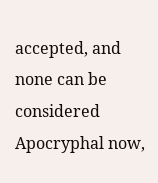accepted, and none can be considered Apocryphal now,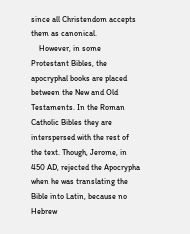since all Christendom accepts them as canonical.
    However, in some Protestant Bibles, the apocryphal books are placed between the New and Old Testaments. In the Roman Catholic Bibles they are interspersed with the rest of the text. Though, Jerome, in 450 AD, rejected the Apocrypha when he was translating the Bible into Latin, because no Hebrew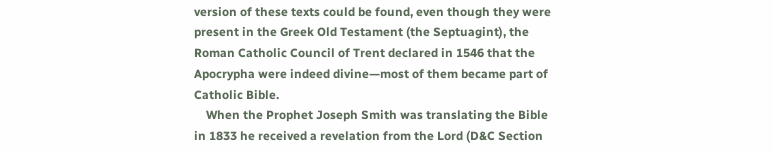version of these texts could be found, even though they were present in the Greek Old Testament (the Septuagint), the Roman Catholic Council of Trent declared in 1546 that the Apocrypha were indeed divine—most of them became part of Catholic Bible.
    When the Prophet Joseph Smith was translating the Bible in 1833 he received a revelation from the Lord (D&C Section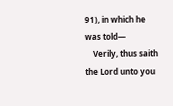91), in which he was told—
    Verily, thus saith the Lord unto you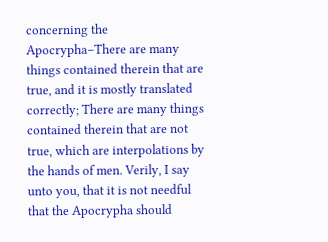concerning the Apocrypha–There are many things contained therein that are true, and it is mostly translated correctly; There are many things contained therein that are not true, which are interpolations by the hands of men. Verily, I say unto you, that it is not needful that the Apocrypha should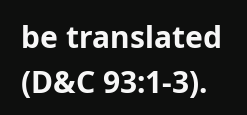be translated (D&C 93:1-3).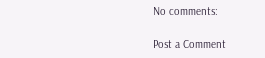No comments:

Post a Comment